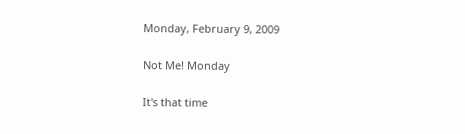Monday, February 9, 2009

Not Me! Monday

It's that time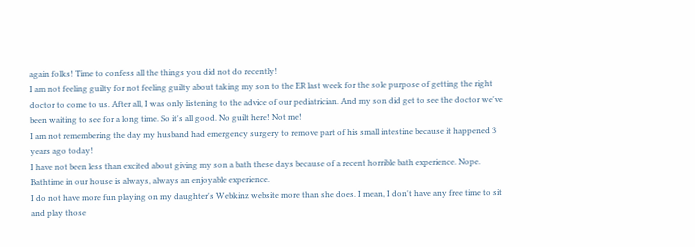again folks! Time to confess all the things you did not do recently!
I am not feeling guilty for not feeling guilty about taking my son to the ER last week for the sole purpose of getting the right doctor to come to us. After all, I was only listening to the advice of our pediatrician. And my son did get to see the doctor we've been waiting to see for a long time. So it's all good. No guilt here! Not me!
I am not remembering the day my husband had emergency surgery to remove part of his small intestine because it happened 3 years ago today!
I have not been less than excited about giving my son a bath these days because of a recent horrible bath experience. Nope. Bathtime in our house is always, always an enjoyable experience.
I do not have more fun playing on my daughter's Webkinz website more than she does. I mean, I don't have any free time to sit and play those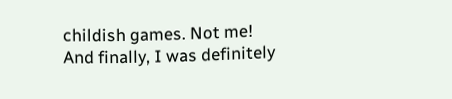childish games. Not me!
And finally, I was definitely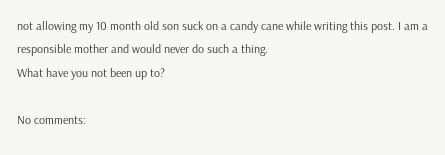not allowing my 10 month old son suck on a candy cane while writing this post. I am a responsible mother and would never do such a thing.
What have you not been up to?

No comments: